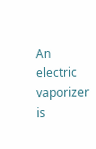An electric vaporizer is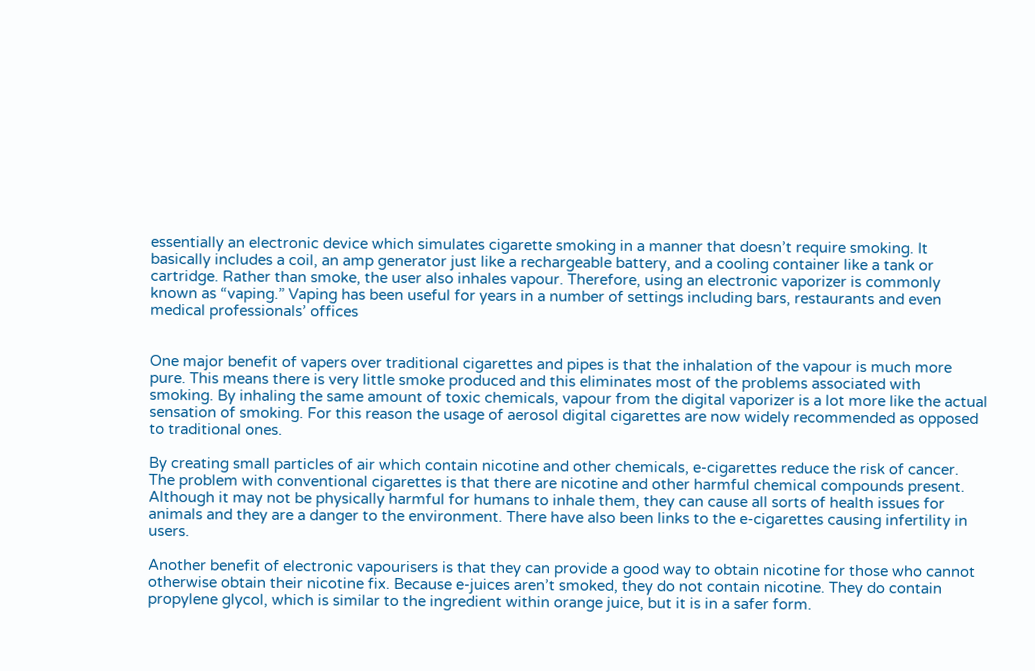essentially an electronic device which simulates cigarette smoking in a manner that doesn’t require smoking. It basically includes a coil, an amp generator just like a rechargeable battery, and a cooling container like a tank or cartridge. Rather than smoke, the user also inhales vapour. Therefore, using an electronic vaporizer is commonly known as “vaping.” Vaping has been useful for years in a number of settings including bars, restaurants and even medical professionals’ offices


One major benefit of vapers over traditional cigarettes and pipes is that the inhalation of the vapour is much more pure. This means there is very little smoke produced and this eliminates most of the problems associated with smoking. By inhaling the same amount of toxic chemicals, vapour from the digital vaporizer is a lot more like the actual sensation of smoking. For this reason the usage of aerosol digital cigarettes are now widely recommended as opposed to traditional ones.

By creating small particles of air which contain nicotine and other chemicals, e-cigarettes reduce the risk of cancer. The problem with conventional cigarettes is that there are nicotine and other harmful chemical compounds present. Although it may not be physically harmful for humans to inhale them, they can cause all sorts of health issues for animals and they are a danger to the environment. There have also been links to the e-cigarettes causing infertility in users.

Another benefit of electronic vapourisers is that they can provide a good way to obtain nicotine for those who cannot otherwise obtain their nicotine fix. Because e-juices aren’t smoked, they do not contain nicotine. They do contain propylene glycol, which is similar to the ingredient within orange juice, but it is in a safer form.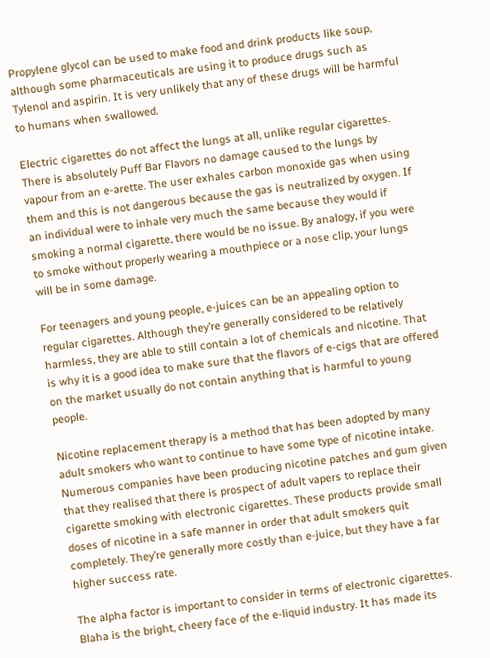Propylene glycol can be used to make food and drink products like soup, although some pharmaceuticals are using it to produce drugs such as Tylenol and aspirin. It is very unlikely that any of these drugs will be harmful to humans when swallowed.

Electric cigarettes do not affect the lungs at all, unlike regular cigarettes. There is absolutely Puff Bar Flavors no damage caused to the lungs by vapour from an e-arette. The user exhales carbon monoxide gas when using them and this is not dangerous because the gas is neutralized by oxygen. If an individual were to inhale very much the same because they would if smoking a normal cigarette, there would be no issue. By analogy, if you were to smoke without properly wearing a mouthpiece or a nose clip, your lungs will be in some damage.

For teenagers and young people, e-juices can be an appealing option to regular cigarettes. Although they’re generally considered to be relatively harmless, they are able to still contain a lot of chemicals and nicotine. That is why it is a good idea to make sure that the flavors of e-cigs that are offered on the market usually do not contain anything that is harmful to young people.

Nicotine replacement therapy is a method that has been adopted by many adult smokers who want to continue to have some type of nicotine intake. Numerous companies have been producing nicotine patches and gum given that they realised that there is prospect of adult vapers to replace their cigarette smoking with electronic cigarettes. These products provide small doses of nicotine in a safe manner in order that adult smokers quit completely. They’re generally more costly than e-juice, but they have a far higher success rate.

The alpha factor is important to consider in terms of electronic cigarettes. Blaha is the bright, cheery face of the e-liquid industry. It has made its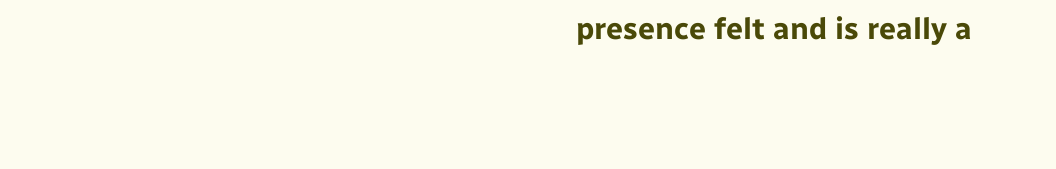presence felt and is really a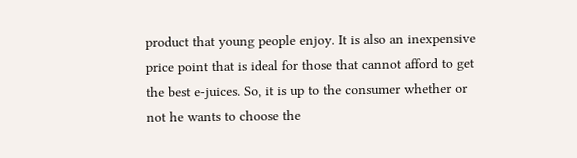product that young people enjoy. It is also an inexpensive price point that is ideal for those that cannot afford to get the best e-juices. So, it is up to the consumer whether or not he wants to choose the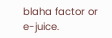blaha factor or e-juice.